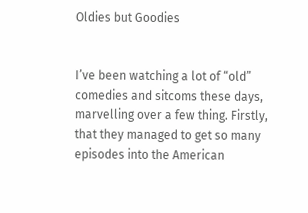Oldies but Goodies


I’ve been watching a lot of “old” comedies and sitcoms these days, marvelling over a few thing. Firstly, that they managed to get so many episodes into the American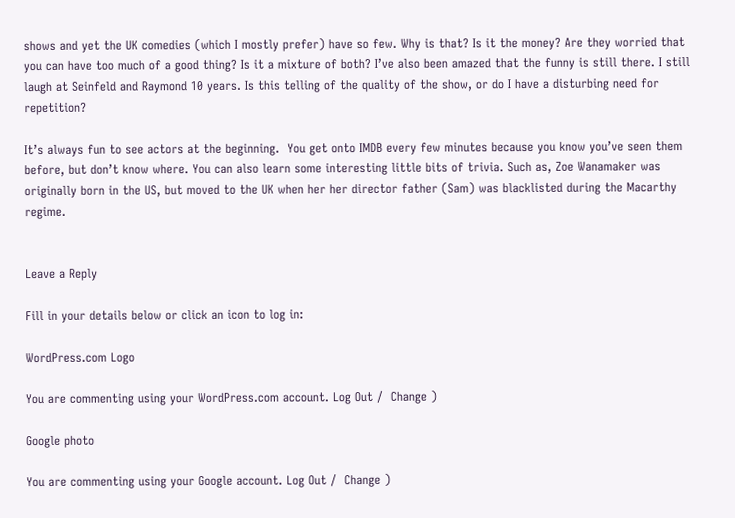shows and yet the UK comedies (which I mostly prefer) have so few. Why is that? Is it the money? Are they worried that you can have too much of a good thing? Is it a mixture of both? I’ve also been amazed that the funny is still there. I still laugh at Seinfeld and Raymond 10 years. Is this telling of the quality of the show, or do I have a disturbing need for repetition?

It’s always fun to see actors at the beginning.  You get onto IMDB every few minutes because you know you’ve seen them before, but don’t know where. You can also learn some interesting little bits of trivia. Such as, Zoe Wanamaker was originally born in the US, but moved to the UK when her her director father (Sam) was blacklisted during the Macarthy regime.


Leave a Reply

Fill in your details below or click an icon to log in:

WordPress.com Logo

You are commenting using your WordPress.com account. Log Out /  Change )

Google photo

You are commenting using your Google account. Log Out /  Change )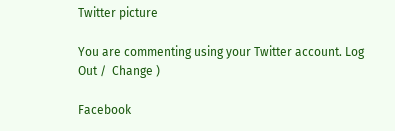Twitter picture

You are commenting using your Twitter account. Log Out /  Change )

Facebook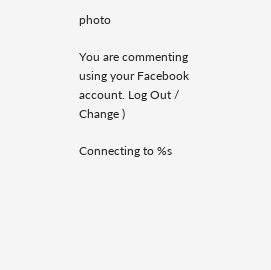photo

You are commenting using your Facebook account. Log Out /  Change )

Connecting to %s